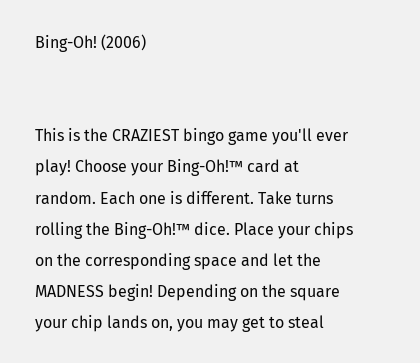Bing-Oh! (2006)


This is the CRAZIEST bingo game you'll ever play! Choose your Bing-Oh!™ card at random. Each one is different. Take turns rolling the Bing-Oh!™ dice. Place your chips on the corresponding space and let the MADNESS begin! Depending on the square your chip lands on, you may get to steal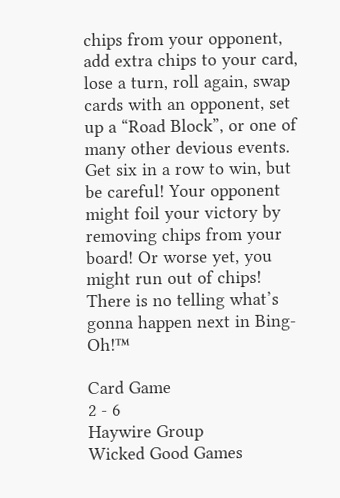chips from your opponent, add extra chips to your card, lose a turn, roll again, swap cards with an opponent, set up a “Road Block”, or one of many other devious events. Get six in a row to win, but be careful! Your opponent might foil your victory by removing chips from your board! Or worse yet, you might run out of chips! There is no telling what’s gonna happen next in Bing-Oh!™

Card Game
2 - 6
Haywire Group
Wicked Good Games